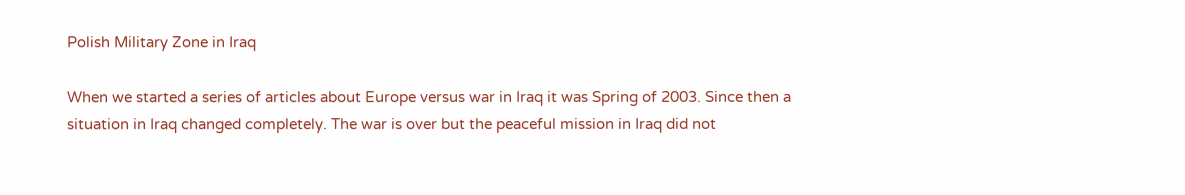Polish Military Zone in Iraq

When we started a series of articles about Europe versus war in Iraq it was Spring of 2003. Since then a situation in Iraq changed completely. The war is over but the peaceful mission in Iraq did not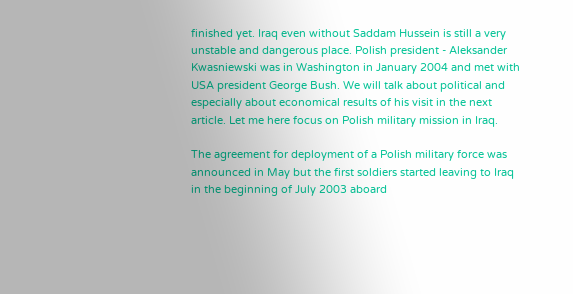finished yet. Iraq even without Saddam Hussein is still a very unstable and dangerous place. Polish president - Aleksander Kwasniewski was in Washington in January 2004 and met with USA president George Bush. We will talk about political and especially about economical results of his visit in the next article. Let me here focus on Polish military mission in Iraq.

The agreement for deployment of a Polish military force was announced in May but the first soldiers started leaving to Iraq in the beginning of July 2003 aboard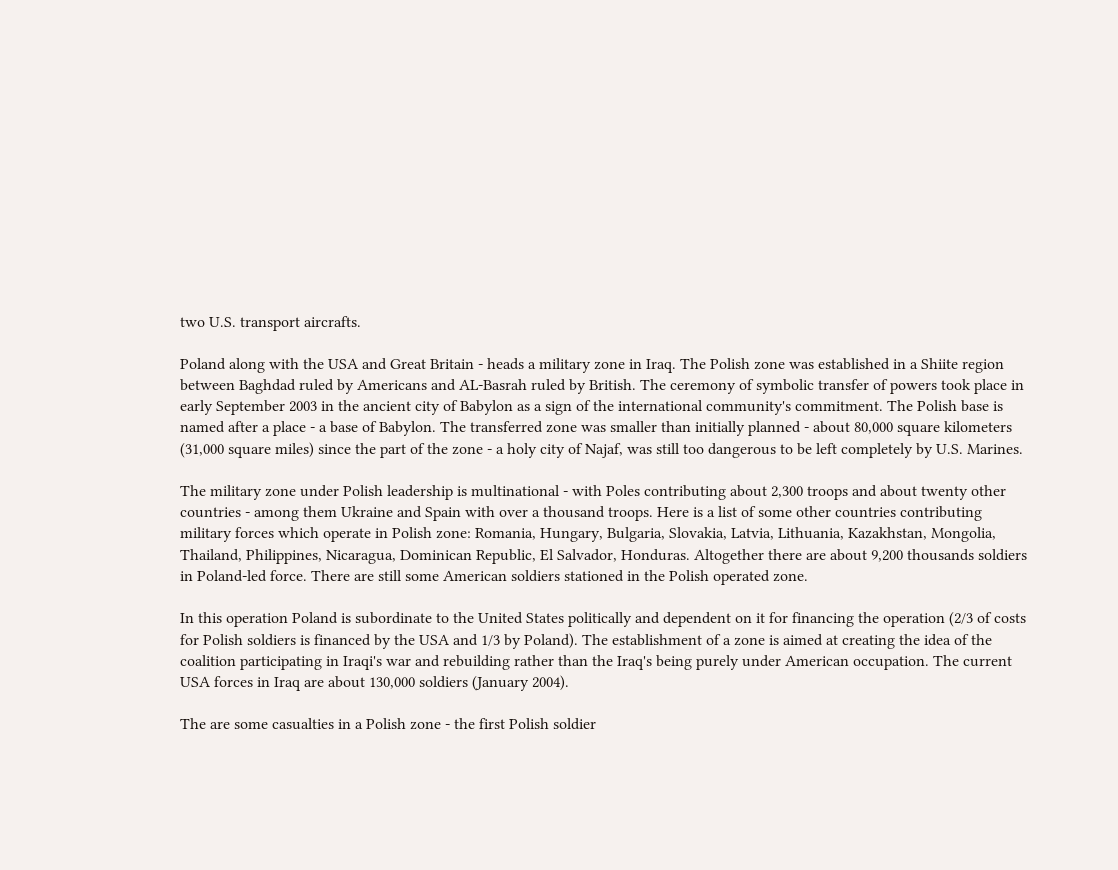two U.S. transport aircrafts.

Poland along with the USA and Great Britain - heads a military zone in Iraq. The Polish zone was established in a Shiite region between Baghdad ruled by Americans and AL-Basrah ruled by British. The ceremony of symbolic transfer of powers took place in early September 2003 in the ancient city of Babylon as a sign of the international community's commitment. The Polish base is named after a place - a base of Babylon. The transferred zone was smaller than initially planned - about 80,000 square kilometers (31,000 square miles) since the part of the zone - a holy city of Najaf, was still too dangerous to be left completely by U.S. Marines.

The military zone under Polish leadership is multinational - with Poles contributing about 2,300 troops and about twenty other countries - among them Ukraine and Spain with over a thousand troops. Here is a list of some other countries contributing military forces which operate in Polish zone: Romania, Hungary, Bulgaria, Slovakia, Latvia, Lithuania, Kazakhstan, Mongolia, Thailand, Philippines, Nicaragua, Dominican Republic, El Salvador, Honduras. Altogether there are about 9,200 thousands soldiers in Poland-led force. There are still some American soldiers stationed in the Polish operated zone.

In this operation Poland is subordinate to the United States politically and dependent on it for financing the operation (2/3 of costs for Polish soldiers is financed by the USA and 1/3 by Poland). The establishment of a zone is aimed at creating the idea of the coalition participating in Iraqi's war and rebuilding rather than the Iraq's being purely under American occupation. The current USA forces in Iraq are about 130,000 soldiers (January 2004).

The are some casualties in a Polish zone - the first Polish soldier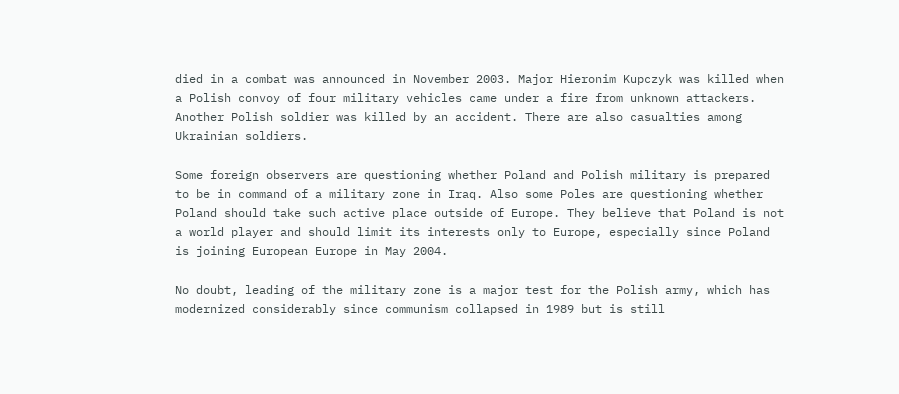died in a combat was announced in November 2003. Major Hieronim Kupczyk was killed when a Polish convoy of four military vehicles came under a fire from unknown attackers. Another Polish soldier was killed by an accident. There are also casualties among Ukrainian soldiers.

Some foreign observers are questioning whether Poland and Polish military is prepared to be in command of a military zone in Iraq. Also some Poles are questioning whether Poland should take such active place outside of Europe. They believe that Poland is not a world player and should limit its interests only to Europe, especially since Poland is joining European Europe in May 2004.

No doubt, leading of the military zone is a major test for the Polish army, which has modernized considerably since communism collapsed in 1989 but is still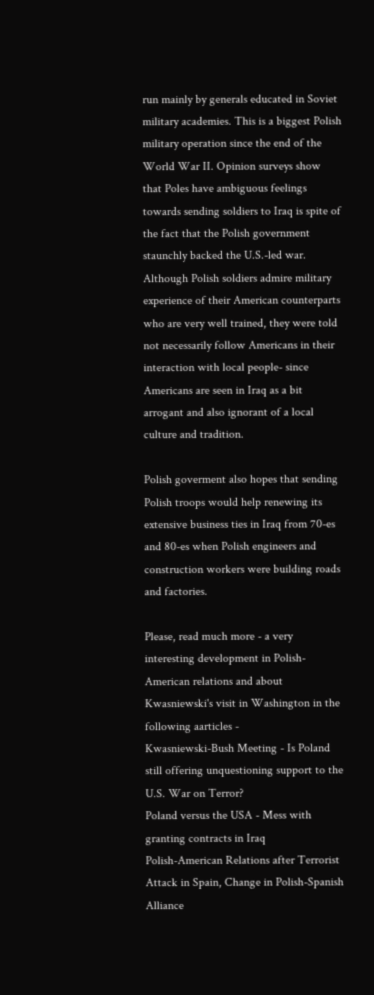run mainly by generals educated in Soviet military academies. This is a biggest Polish military operation since the end of the World War II. Opinion surveys show that Poles have ambiguous feelings towards sending soldiers to Iraq is spite of the fact that the Polish government staunchly backed the U.S.-led war. Although Polish soldiers admire military experience of their American counterparts who are very well trained, they were told not necessarily follow Americans in their interaction with local people- since Americans are seen in Iraq as a bit arrogant and also ignorant of a local culture and tradition.

Polish goverment also hopes that sending Polish troops would help renewing its extensive business ties in Iraq from 70-es and 80-es when Polish engineers and construction workers were building roads and factories.

Please, read much more - a very interesting development in Polish-American relations and about Kwasniewski's visit in Washington in the following aarticles -
Kwasniewski-Bush Meeting - Is Poland still offering unquestioning support to the U.S. War on Terror?
Poland versus the USA - Mess with granting contracts in Iraq
Polish-American Relations after Terrorist Attack in Spain, Change in Polish-Spanish Alliance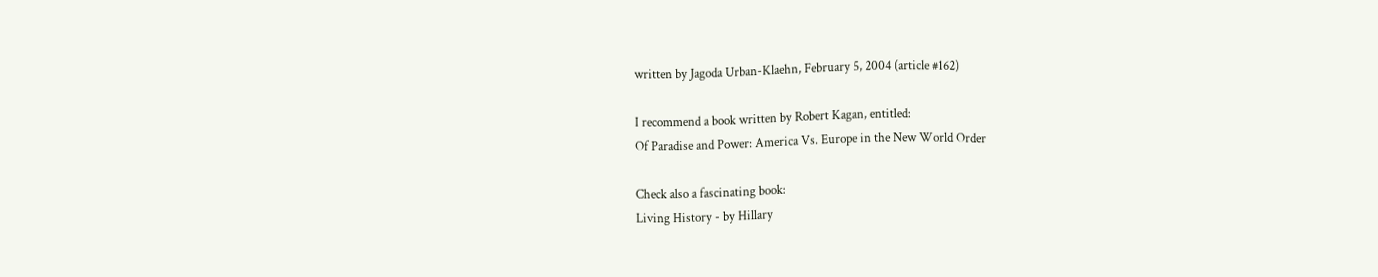written by Jagoda Urban-Klaehn, February 5, 2004 (article #162)

I recommend a book written by Robert Kagan, entitled:
Of Paradise and Power: America Vs. Europe in the New World Order

Check also a fascinating book:
Living History - by Hillary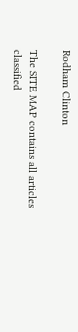Rodham Clinton

The SITE MAP contains all articles classified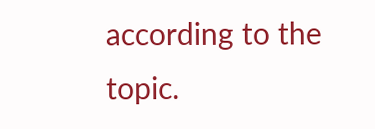according to the topic.